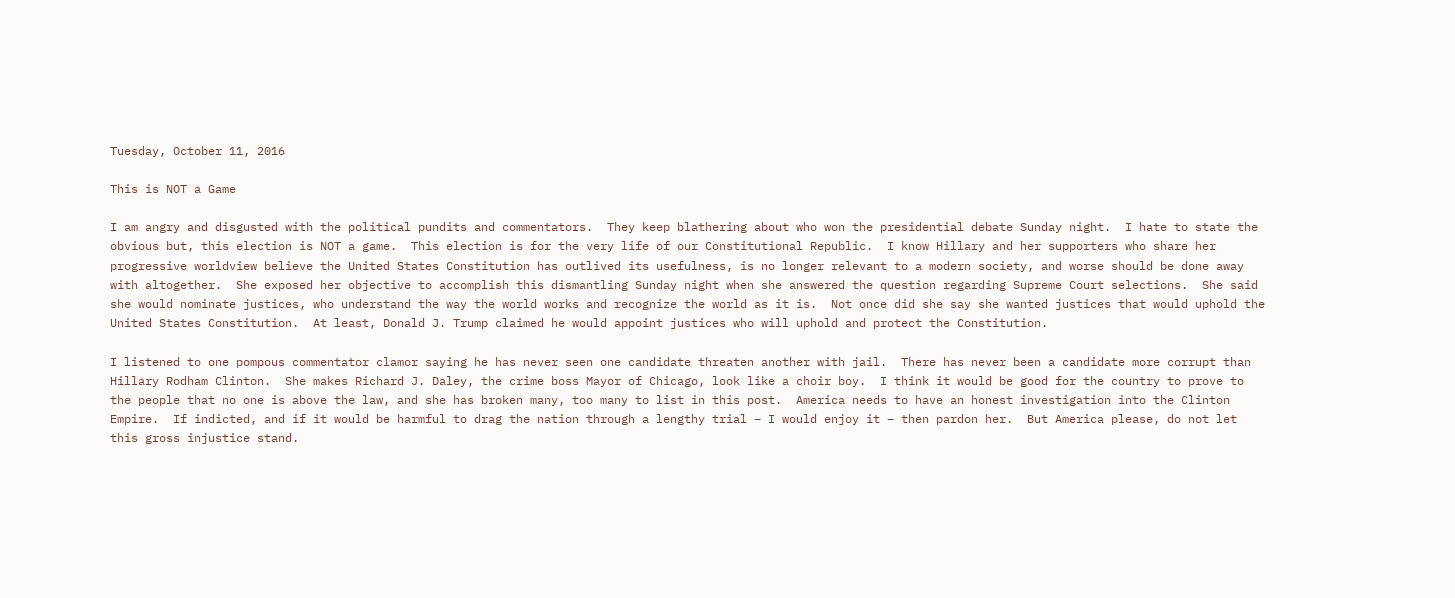Tuesday, October 11, 2016

This is NOT a Game

I am angry and disgusted with the political pundits and commentators.  They keep blathering about who won the presidential debate Sunday night.  I hate to state the obvious but, this election is NOT a game.  This election is for the very life of our Constitutional Republic.  I know Hillary and her supporters who share her progressive worldview believe the United States Constitution has outlived its usefulness, is no longer relevant to a modern society, and worse should be done away with altogether.  She exposed her objective to accomplish this dismantling Sunday night when she answered the question regarding Supreme Court selections.  She said she would nominate justices, who understand the way the world works and recognize the world as it is.  Not once did she say she wanted justices that would uphold the United States Constitution.  At least, Donald J. Trump claimed he would appoint justices who will uphold and protect the Constitution.

I listened to one pompous commentator clamor saying he has never seen one candidate threaten another with jail.  There has never been a candidate more corrupt than Hillary Rodham Clinton.  She makes Richard J. Daley, the crime boss Mayor of Chicago, look like a choir boy.  I think it would be good for the country to prove to the people that no one is above the law, and she has broken many, too many to list in this post.  America needs to have an honest investigation into the Clinton Empire.  If indicted, and if it would be harmful to drag the nation through a lengthy trial – I would enjoy it – then pardon her.  But America please, do not let this gross injustice stand.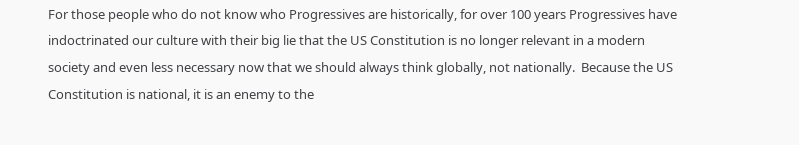For those people who do not know who Progressives are historically, for over 100 years Progressives have indoctrinated our culture with their big lie that the US Constitution is no longer relevant in a modern society and even less necessary now that we should always think globally, not nationally.  Because the US Constitution is national, it is an enemy to the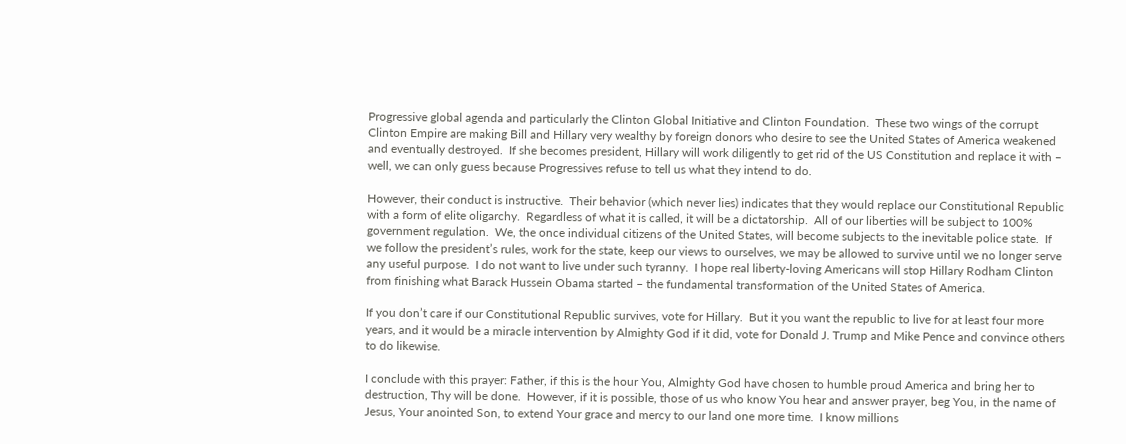Progressive global agenda and particularly the Clinton Global Initiative and Clinton Foundation.  These two wings of the corrupt Clinton Empire are making Bill and Hillary very wealthy by foreign donors who desire to see the United States of America weakened and eventually destroyed.  If she becomes president, Hillary will work diligently to get rid of the US Constitution and replace it with – well, we can only guess because Progressives refuse to tell us what they intend to do.

However, their conduct is instructive.  Their behavior (which never lies) indicates that they would replace our Constitutional Republic with a form of elite oligarchy.  Regardless of what it is called, it will be a dictatorship.  All of our liberties will be subject to 100% government regulation.  We, the once individual citizens of the United States, will become subjects to the inevitable police state.  If we follow the president’s rules, work for the state, keep our views to ourselves, we may be allowed to survive until we no longer serve any useful purpose.  I do not want to live under such tyranny.  I hope real liberty-loving Americans will stop Hillary Rodham Clinton from finishing what Barack Hussein Obama started – the fundamental transformation of the United States of America.

If you don’t care if our Constitutional Republic survives, vote for Hillary.  But it you want the republic to live for at least four more years, and it would be a miracle intervention by Almighty God if it did, vote for Donald J. Trump and Mike Pence and convince others to do likewise.

I conclude with this prayer: Father, if this is the hour You, Almighty God have chosen to humble proud America and bring her to destruction, Thy will be done.  However, if it is possible, those of us who know You hear and answer prayer, beg You, in the name of Jesus, Your anointed Son, to extend Your grace and mercy to our land one more time.  I know millions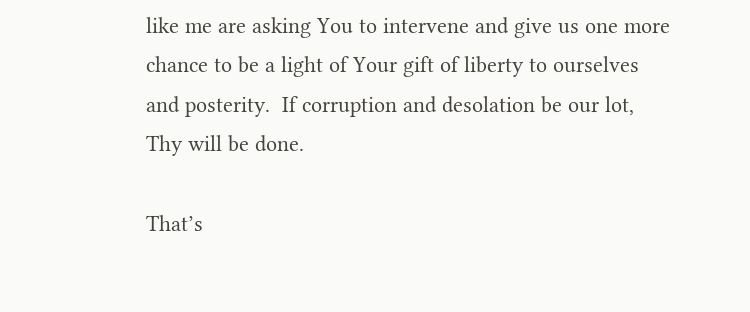like me are asking You to intervene and give us one more chance to be a light of Your gift of liberty to ourselves and posterity.  If corruption and desolation be our lot, Thy will be done.

That’s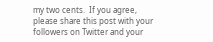my two cents.  If you agree, please share this post with your followers on Twitter and your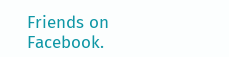Friends on Facebook.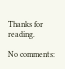Thanks for reading.

No comments: